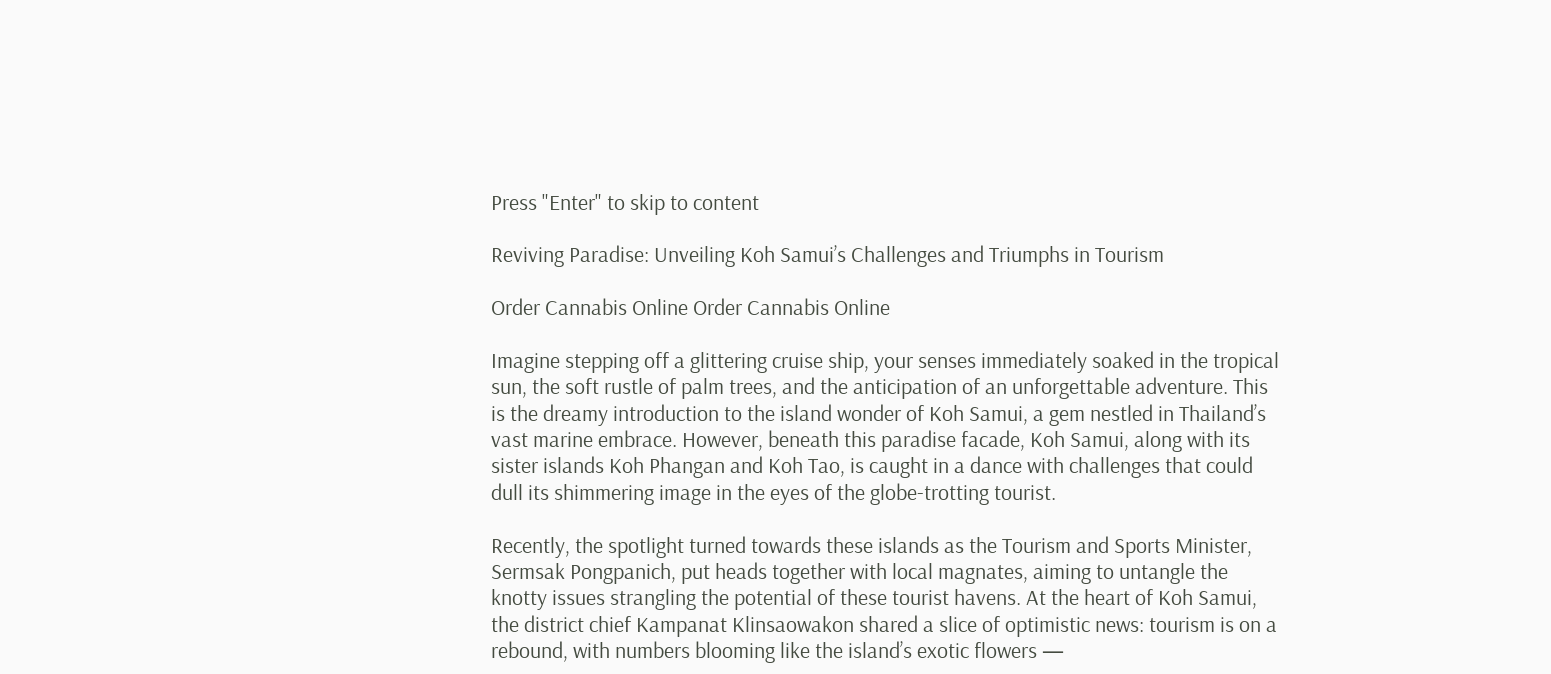Press "Enter" to skip to content

Reviving Paradise: Unveiling Koh Samui’s Challenges and Triumphs in Tourism

Order Cannabis Online Order Cannabis Online

Imagine stepping off a glittering cruise ship, your senses immediately soaked in the tropical sun, the soft rustle of palm trees, and the anticipation of an unforgettable adventure. This is the dreamy introduction to the island wonder of Koh Samui, a gem nestled in Thailand’s vast marine embrace. However, beneath this paradise facade, Koh Samui, along with its sister islands Koh Phangan and Koh Tao, is caught in a dance with challenges that could dull its shimmering image in the eyes of the globe-trotting tourist.

Recently, the spotlight turned towards these islands as the Tourism and Sports Minister, Sermsak Pongpanich, put heads together with local magnates, aiming to untangle the knotty issues strangling the potential of these tourist havens. At the heart of Koh Samui, the district chief Kampanat Klinsaowakon shared a slice of optimistic news: tourism is on a rebound, with numbers blooming like the island’s exotic flowers —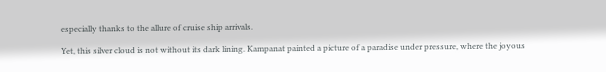especially thanks to the allure of cruise ship arrivals.

Yet, this silver cloud is not without its dark lining. Kampanat painted a picture of a paradise under pressure, where the joyous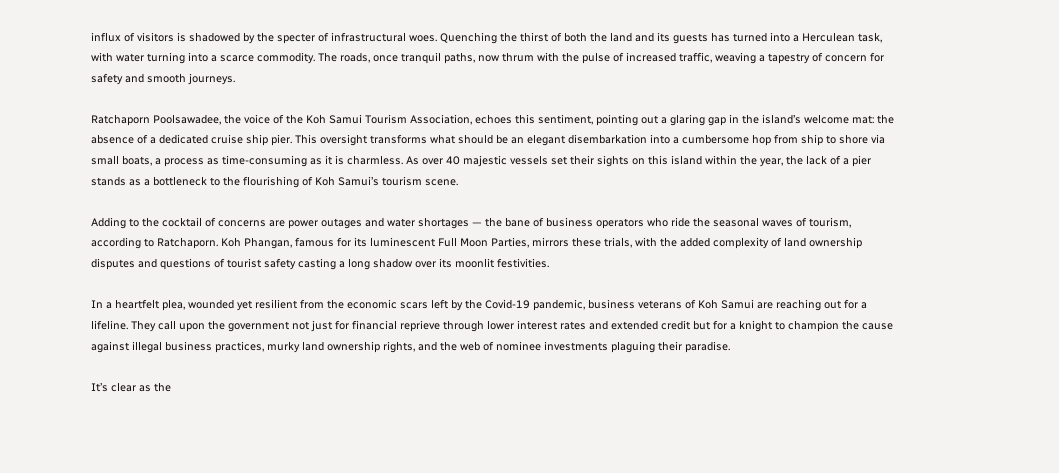influx of visitors is shadowed by the specter of infrastructural woes. Quenching the thirst of both the land and its guests has turned into a Herculean task, with water turning into a scarce commodity. The roads, once tranquil paths, now thrum with the pulse of increased traffic, weaving a tapestry of concern for safety and smooth journeys.

Ratchaporn Poolsawadee, the voice of the Koh Samui Tourism Association, echoes this sentiment, pointing out a glaring gap in the island’s welcome mat: the absence of a dedicated cruise ship pier. This oversight transforms what should be an elegant disembarkation into a cumbersome hop from ship to shore via small boats, a process as time-consuming as it is charmless. As over 40 majestic vessels set their sights on this island within the year, the lack of a pier stands as a bottleneck to the flourishing of Koh Samui’s tourism scene.

Adding to the cocktail of concerns are power outages and water shortages — the bane of business operators who ride the seasonal waves of tourism, according to Ratchaporn. Koh Phangan, famous for its luminescent Full Moon Parties, mirrors these trials, with the added complexity of land ownership disputes and questions of tourist safety casting a long shadow over its moonlit festivities.

In a heartfelt plea, wounded yet resilient from the economic scars left by the Covid-19 pandemic, business veterans of Koh Samui are reaching out for a lifeline. They call upon the government not just for financial reprieve through lower interest rates and extended credit but for a knight to champion the cause against illegal business practices, murky land ownership rights, and the web of nominee investments plaguing their paradise.

It’s clear as the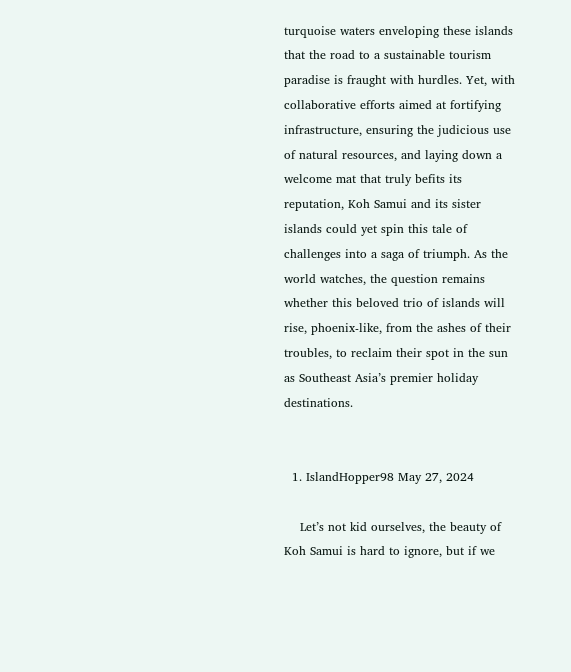turquoise waters enveloping these islands that the road to a sustainable tourism paradise is fraught with hurdles. Yet, with collaborative efforts aimed at fortifying infrastructure, ensuring the judicious use of natural resources, and laying down a welcome mat that truly befits its reputation, Koh Samui and its sister islands could yet spin this tale of challenges into a saga of triumph. As the world watches, the question remains whether this beloved trio of islands will rise, phoenix-like, from the ashes of their troubles, to reclaim their spot in the sun as Southeast Asia’s premier holiday destinations.


  1. IslandHopper98 May 27, 2024

    Let’s not kid ourselves, the beauty of Koh Samui is hard to ignore, but if we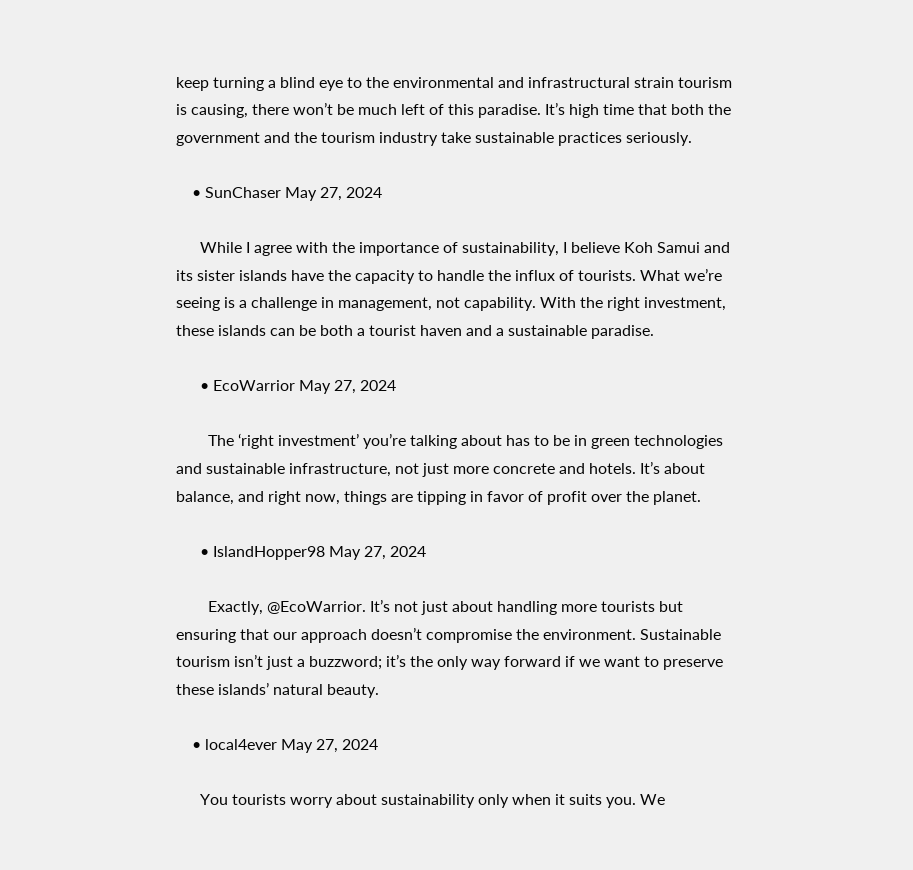keep turning a blind eye to the environmental and infrastructural strain tourism is causing, there won’t be much left of this paradise. It’s high time that both the government and the tourism industry take sustainable practices seriously.

    • SunChaser May 27, 2024

      While I agree with the importance of sustainability, I believe Koh Samui and its sister islands have the capacity to handle the influx of tourists. What we’re seeing is a challenge in management, not capability. With the right investment, these islands can be both a tourist haven and a sustainable paradise.

      • EcoWarrior May 27, 2024

        The ‘right investment’ you’re talking about has to be in green technologies and sustainable infrastructure, not just more concrete and hotels. It’s about balance, and right now, things are tipping in favor of profit over the planet.

      • IslandHopper98 May 27, 2024

        Exactly, @EcoWarrior. It’s not just about handling more tourists but ensuring that our approach doesn’t compromise the environment. Sustainable tourism isn’t just a buzzword; it’s the only way forward if we want to preserve these islands’ natural beauty.

    • local4ever May 27, 2024

      You tourists worry about sustainability only when it suits you. We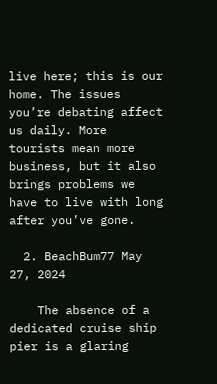live here; this is our home. The issues you’re debating affect us daily. More tourists mean more business, but it also brings problems we have to live with long after you’ve gone.

  2. BeachBum77 May 27, 2024

    The absence of a dedicated cruise ship pier is a glaring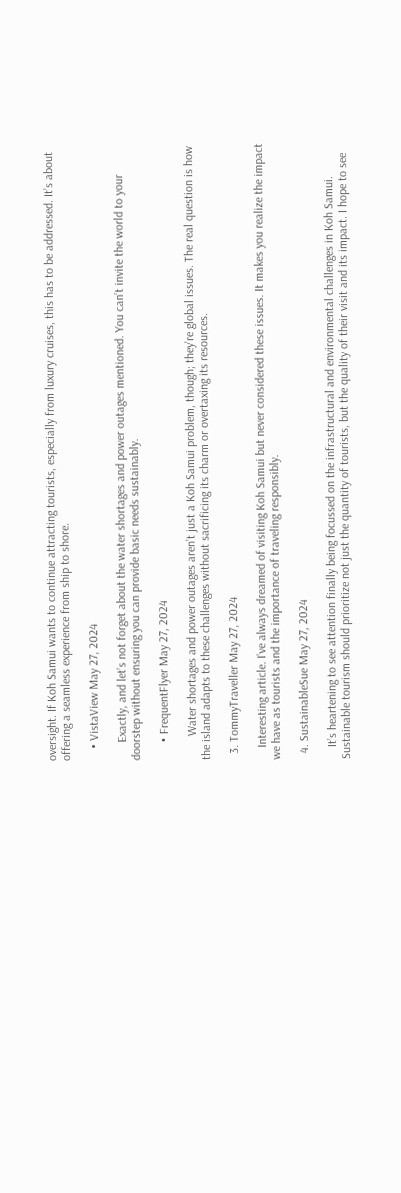oversight. If Koh Samui wants to continue attracting tourists, especially from luxury cruises, this has to be addressed. It’s about offering a seamless experience from ship to shore.

    • VistaView May 27, 2024

      Exactly, and let’s not forget about the water shortages and power outages mentioned. You can’t invite the world to your doorstep without ensuring you can provide basic needs sustainably.

      • FrequentFlyer May 27, 2024

        Water shortages and power outages aren’t just a Koh Samui problem, though; they’re global issues. The real question is how the island adapts to these challenges without sacrificing its charm or overtaxing its resources.

  3. TommyTraveller May 27, 2024

    Interesting article. I’ve always dreamed of visiting Koh Samui but never considered these issues. It makes you realize the impact we have as tourists and the importance of traveling responsibly.

  4. SustainableSue May 27, 2024

    It’s heartening to see attention finally being focussed on the infrastructural and environmental challenges in Koh Samui. Sustainable tourism should prioritize not just the quantity of tourists, but the quality of their visit and its impact. I hope to see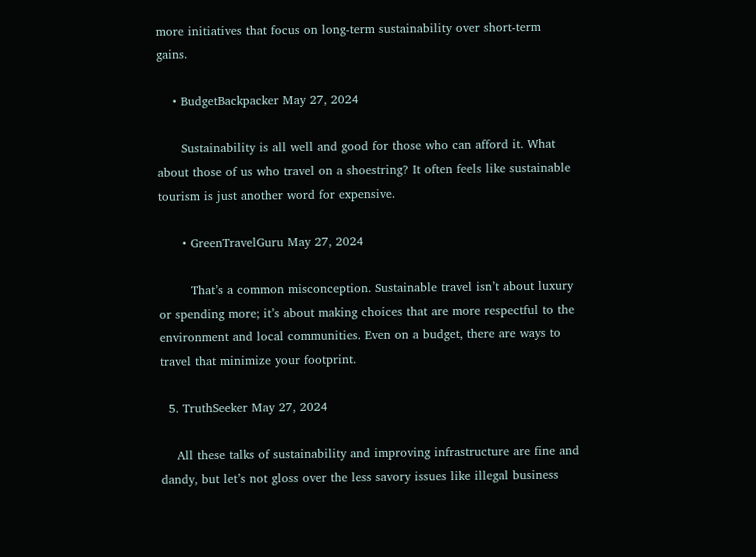more initiatives that focus on long-term sustainability over short-term gains.

    • BudgetBackpacker May 27, 2024

      Sustainability is all well and good for those who can afford it. What about those of us who travel on a shoestring? It often feels like sustainable tourism is just another word for expensive.

      • GreenTravelGuru May 27, 2024

        That’s a common misconception. Sustainable travel isn’t about luxury or spending more; it’s about making choices that are more respectful to the environment and local communities. Even on a budget, there are ways to travel that minimize your footprint.

  5. TruthSeeker May 27, 2024

    All these talks of sustainability and improving infrastructure are fine and dandy, but let’s not gloss over the less savory issues like illegal business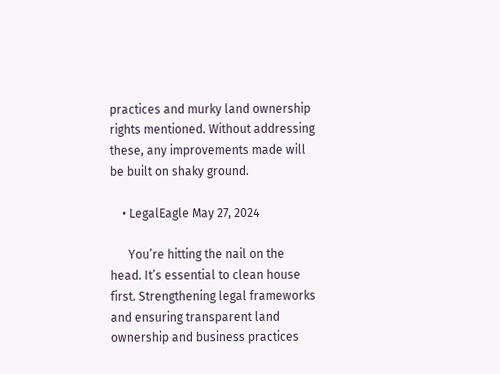practices and murky land ownership rights mentioned. Without addressing these, any improvements made will be built on shaky ground.

    • LegalEagle May 27, 2024

      You’re hitting the nail on the head. It’s essential to clean house first. Strengthening legal frameworks and ensuring transparent land ownership and business practices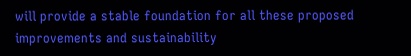will provide a stable foundation for all these proposed improvements and sustainability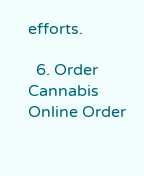efforts.

  6. Order Cannabis Online Order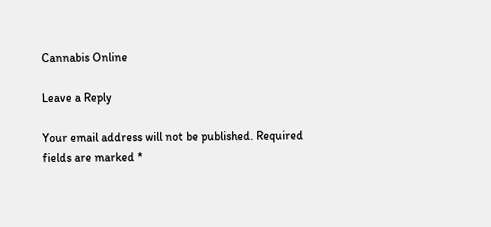Cannabis Online

Leave a Reply

Your email address will not be published. Required fields are marked *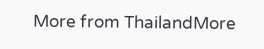More from ThailandMore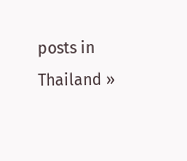posts in Thailand »